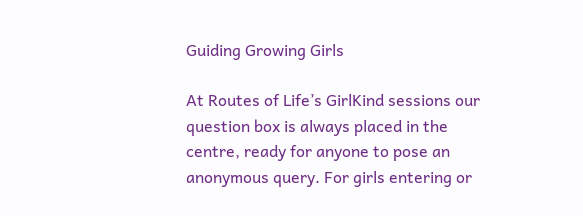Guiding Growing Girls

At Routes of Life’s GirlKind sessions our question box is always placed in the centre, ready for anyone to pose an anonymous query. For girls entering or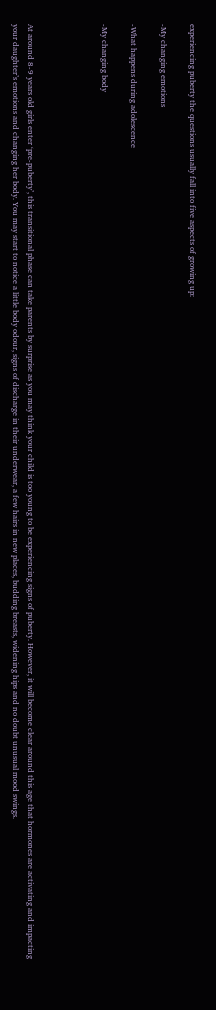experiencing puberty the questions usually fall into five aspects of growing up:

-My changing emotions

-What happens during adolescence

-My changing body




At around 8-9 years old girls enter ‘pre-puberty’, this transitional phase can take parents by surprise as you may think your child is too young to be experiencing signs of puberty. However, it will become clear around this age that hormones are activating and impacting your daughter’s emotions and changing her body. You may start to notice a little body odour, signs of discharge in their underwear, a few hairs in new places, budding breasts, widening hips and no doubt unusual mood swings.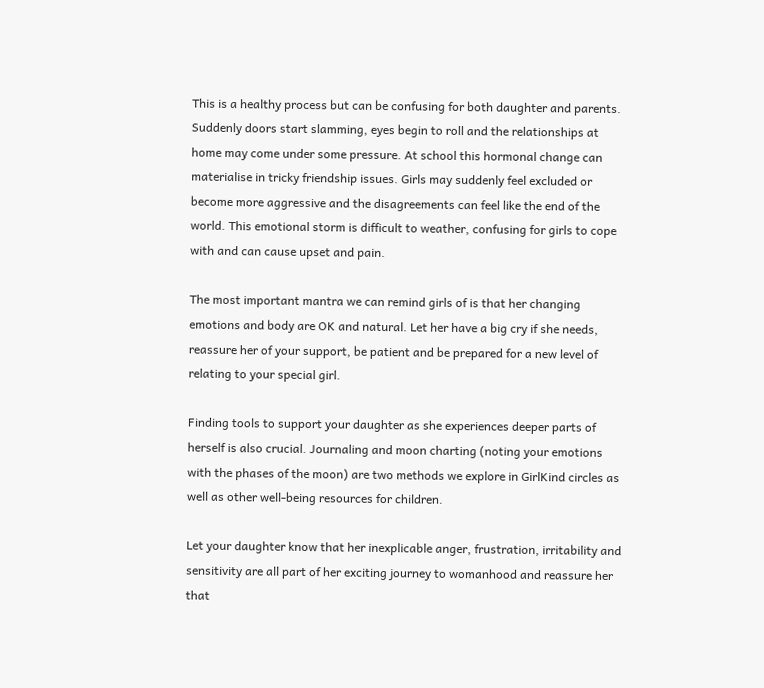This is a healthy process but can be confusing for both daughter and parents. Suddenly doors start slamming, eyes begin to roll and the relationships at home may come under some pressure. At school this hormonal change can materialise in tricky friendship issues. Girls may suddenly feel excluded or become more aggressive and the disagreements can feel like the end of the world. This emotional storm is difficult to weather, confusing for girls to cope with and can cause upset and pain.

The most important mantra we can remind girls of is that her changing emotions and body are OK and natural. Let her have a big cry if she needs, reassure her of your support, be patient and be prepared for a new level of relating to your special girl.

Finding tools to support your daughter as she experiences deeper parts of herself is also crucial. Journaling and moon charting (noting your emotions with the phases of the moon) are two methods we explore in GirlKind circles as well as other well-being resources for children.

Let your daughter know that her inexplicable anger, frustration, irritability and sensitivity are all part of her exciting journey to womanhood and reassure her that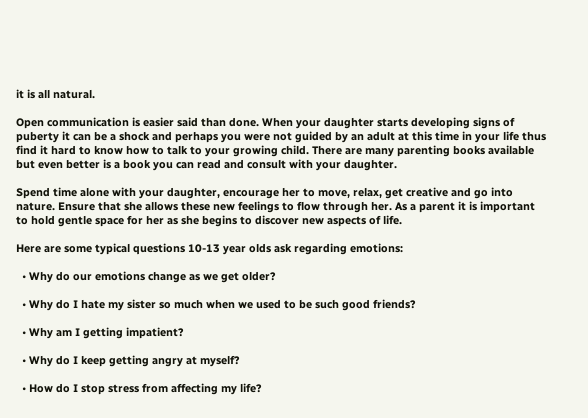it is all natural.

Open communication is easier said than done. When your daughter starts developing signs of puberty it can be a shock and perhaps you were not guided by an adult at this time in your life thus find it hard to know how to talk to your growing child. There are many parenting books available but even better is a book you can read and consult with your daughter.

Spend time alone with your daughter, encourage her to move, relax, get creative and go into nature. Ensure that she allows these new feelings to flow through her. As a parent it is important to hold gentle space for her as she begins to discover new aspects of life.

Here are some typical questions 10-13 year olds ask regarding emotions:

  • Why do our emotions change as we get older?

  • Why do I hate my sister so much when we used to be such good friends?

  • Why am I getting impatient?

  • Why do I keep getting angry at myself?

  • How do I stop stress from affecting my life?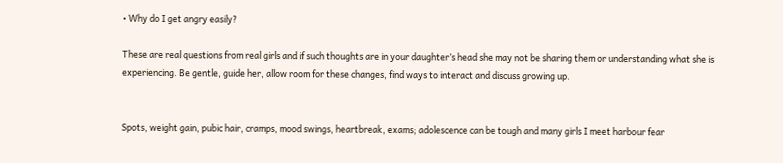• Why do I get angry easily?

These are real questions from real girls and if such thoughts are in your daughter’s head she may not be sharing them or understanding what she is experiencing. Be gentle, guide her, allow room for these changes, find ways to interact and discuss growing up.


Spots, weight gain, pubic hair, cramps, mood swings, heartbreak, exams; adolescence can be tough and many girls I meet harbour fear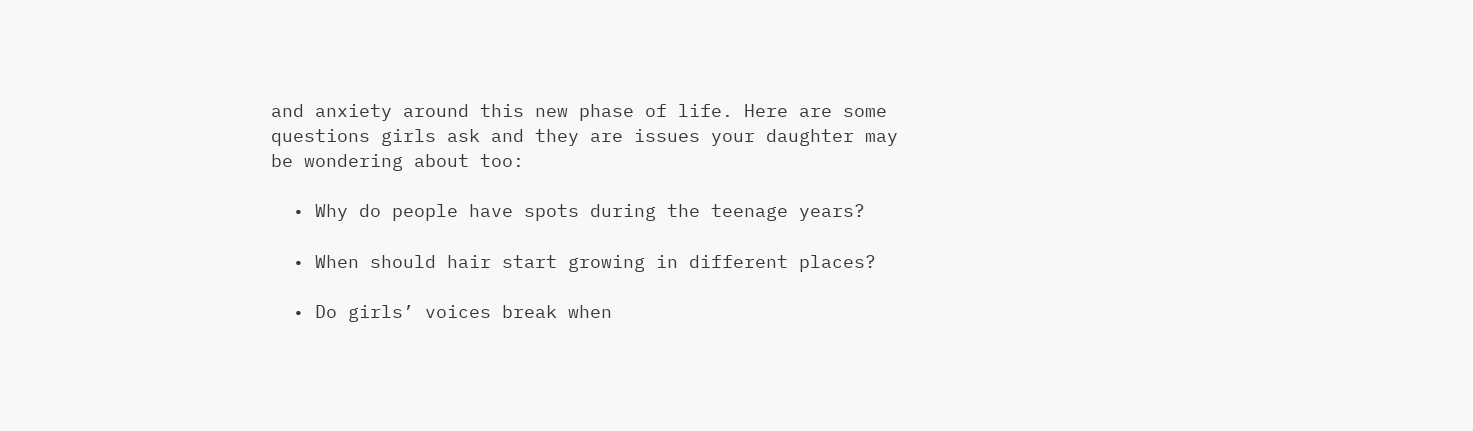and anxiety around this new phase of life. Here are some questions girls ask and they are issues your daughter may be wondering about too:

  • Why do people have spots during the teenage years?

  • When should hair start growing in different places?

  • Do girls’ voices break when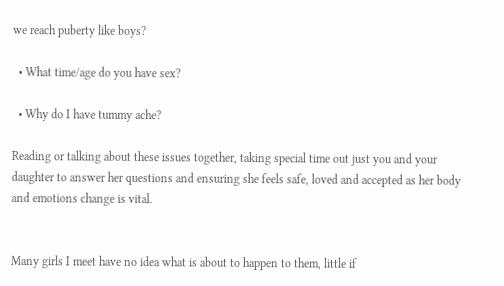we reach puberty like boys?

  • What time/age do you have sex?

  • Why do I have tummy ache?

Reading or talking about these issues together, taking special time out just you and your daughter to answer her questions and ensuring she feels safe, loved and accepted as her body and emotions change is vital.


Many girls I meet have no idea what is about to happen to them, little if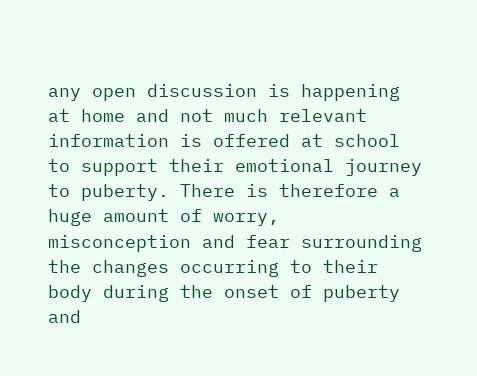any open discussion is happening at home and not much relevant information is offered at school to support their emotional journey to puberty. There is therefore a huge amount of worry, misconception and fear surrounding the changes occurring to their body during the onset of puberty and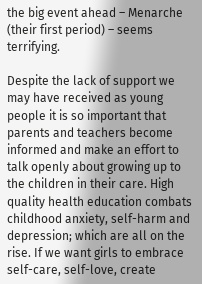the big event ahead – Menarche (their first period) – seems terrifying.

Despite the lack of support we may have received as young people it is so important that parents and teachers become informed and make an effort to talk openly about growing up to the children in their care. High quality health education combats childhood anxiety, self-harm and depression; which are all on the rise. If we want girls to embrace self-care, self-love, create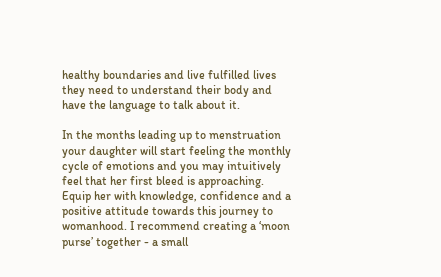healthy boundaries and live fulfilled lives they need to understand their body and have the language to talk about it.

In the months leading up to menstruation your daughter will start feeling the monthly cycle of emotions and you may intuitively feel that her first bleed is approaching. Equip her with knowledge, confidence and a positive attitude towards this journey to womanhood. I recommend creating a ‘moon purse’ together - a small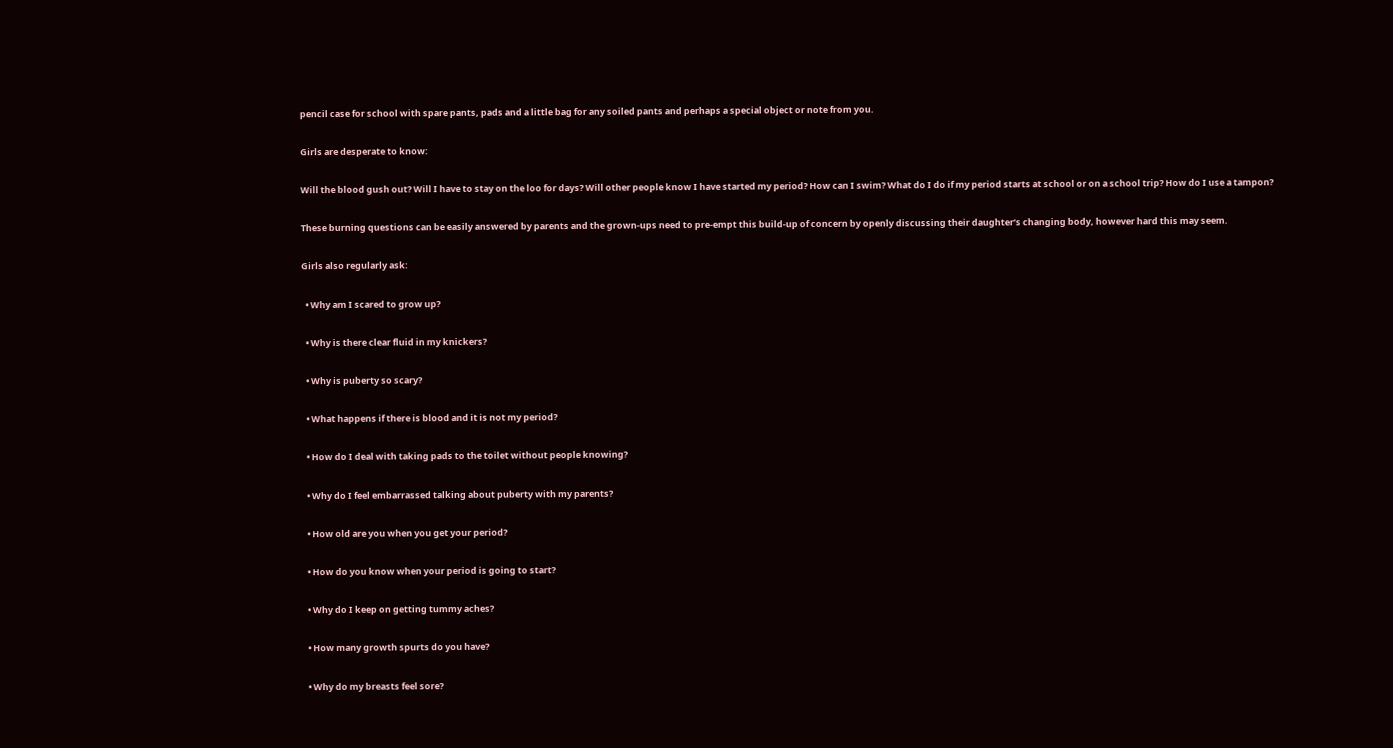pencil case for school with spare pants, pads and a little bag for any soiled pants and perhaps a special object or note from you.

Girls are desperate to know:

Will the blood gush out? Will I have to stay on the loo for days? Will other people know I have started my period? How can I swim? What do I do if my period starts at school or on a school trip? How do I use a tampon?

These burning questions can be easily answered by parents and the grown-ups need to pre-empt this build-up of concern by openly discussing their daughter’s changing body, however hard this may seem.

Girls also regularly ask:

  • Why am I scared to grow up?

  • Why is there clear fluid in my knickers?

  • Why is puberty so scary?

  • What happens if there is blood and it is not my period?

  • How do I deal with taking pads to the toilet without people knowing?

  • Why do I feel embarrassed talking about puberty with my parents?

  • How old are you when you get your period?

  • How do you know when your period is going to start?

  • Why do I keep on getting tummy aches?

  • How many growth spurts do you have?

  • Why do my breasts feel sore?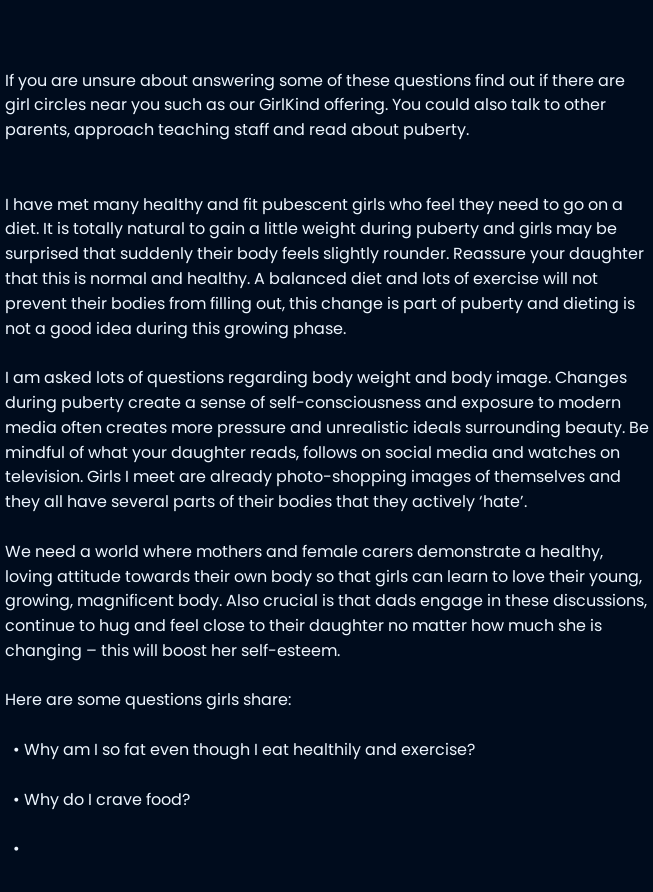If you are unsure about answering some of these questions find out if there are girl circles near you such as our GirlKind offering. You could also talk to other parents, approach teaching staff and read about puberty.


I have met many healthy and fit pubescent girls who feel they need to go on a diet. It is totally natural to gain a little weight during puberty and girls may be surprised that suddenly their body feels slightly rounder. Reassure your daughter that this is normal and healthy. A balanced diet and lots of exercise will not prevent their bodies from filling out, this change is part of puberty and dieting is not a good idea during this growing phase.

I am asked lots of questions regarding body weight and body image. Changes during puberty create a sense of self-consciousness and exposure to modern media often creates more pressure and unrealistic ideals surrounding beauty. Be mindful of what your daughter reads, follows on social media and watches on television. Girls I meet are already photo-shopping images of themselves and they all have several parts of their bodies that they actively ‘hate’.

We need a world where mothers and female carers demonstrate a healthy, loving attitude towards their own body so that girls can learn to love their young, growing, magnificent body. Also crucial is that dads engage in these discussions, continue to hug and feel close to their daughter no matter how much she is changing – this will boost her self-esteem.

Here are some questions girls share:

  • Why am I so fat even though I eat healthily and exercise?

  • Why do I crave food?

  •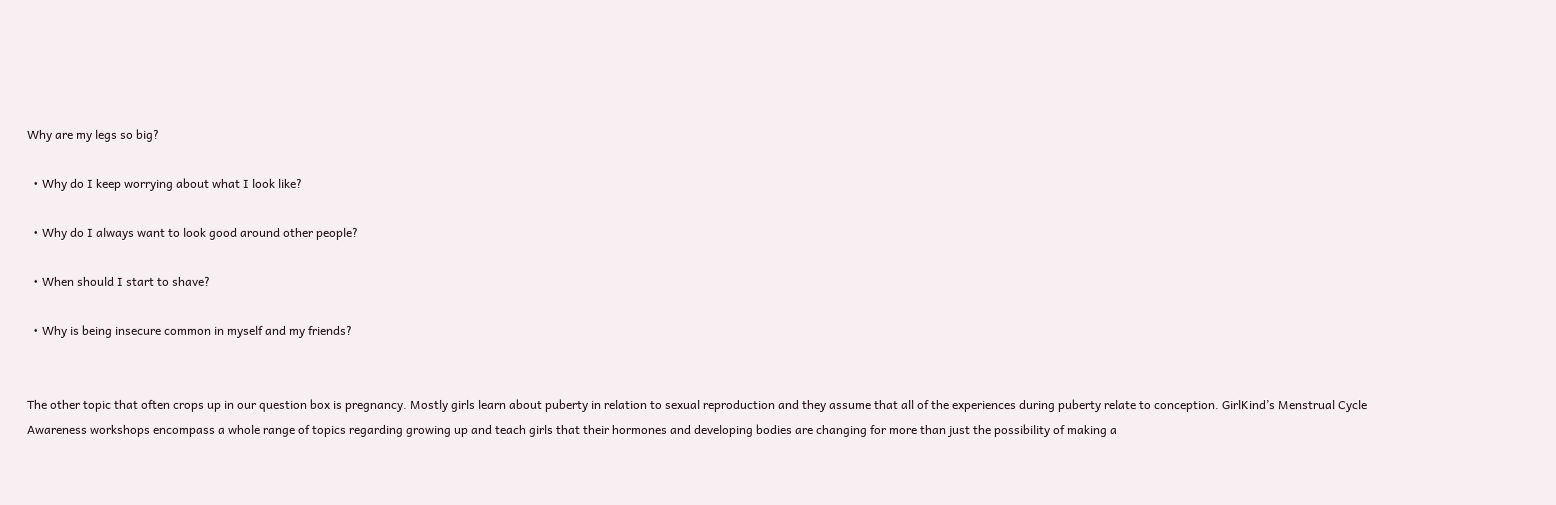Why are my legs so big?

  • Why do I keep worrying about what I look like?

  • Why do I always want to look good around other people?

  • When should I start to shave?

  • Why is being insecure common in myself and my friends?


The other topic that often crops up in our question box is pregnancy. Mostly girls learn about puberty in relation to sexual reproduction and they assume that all of the experiences during puberty relate to conception. GirlKind’s Menstrual Cycle Awareness workshops encompass a whole range of topics regarding growing up and teach girls that their hormones and developing bodies are changing for more than just the possibility of making a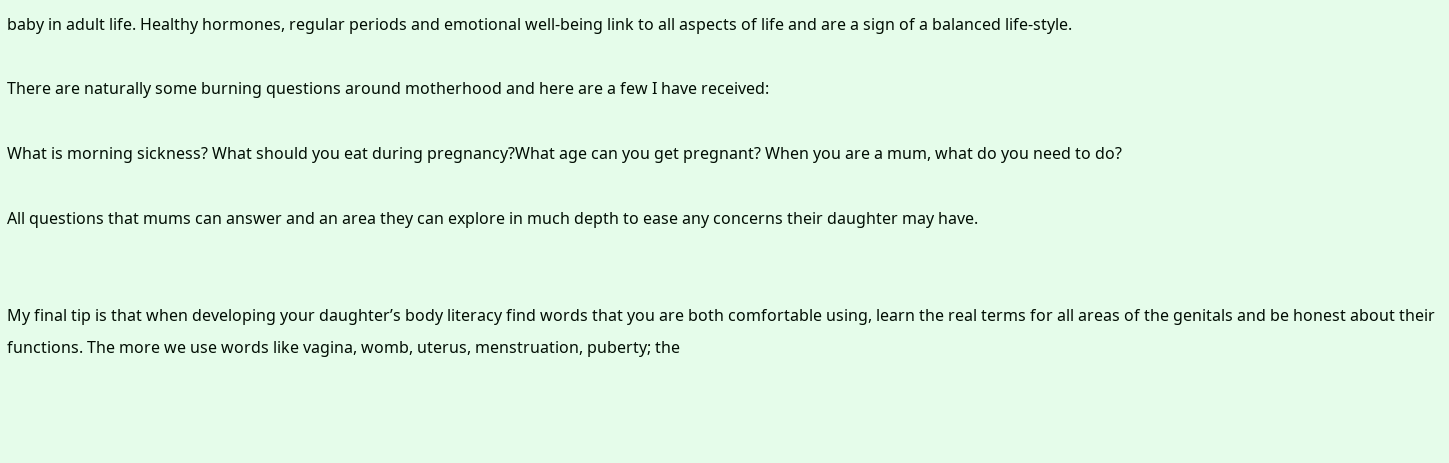baby in adult life. Healthy hormones, regular periods and emotional well-being link to all aspects of life and are a sign of a balanced life-style.

There are naturally some burning questions around motherhood and here are a few I have received:

What is morning sickness? What should you eat during pregnancy?What age can you get pregnant? When you are a mum, what do you need to do?

All questions that mums can answer and an area they can explore in much depth to ease any concerns their daughter may have.


My final tip is that when developing your daughter’s body literacy find words that you are both comfortable using, learn the real terms for all areas of the genitals and be honest about their functions. The more we use words like vagina, womb, uterus, menstruation, puberty; the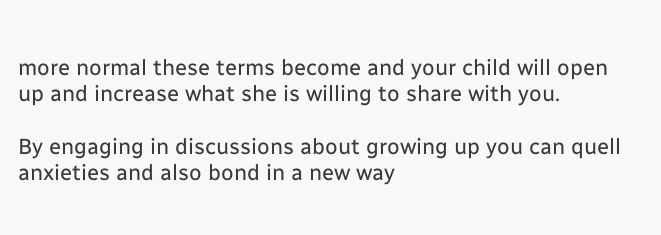more normal these terms become and your child will open up and increase what she is willing to share with you.

By engaging in discussions about growing up you can quell anxieties and also bond in a new way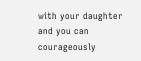with your daughter and you can courageously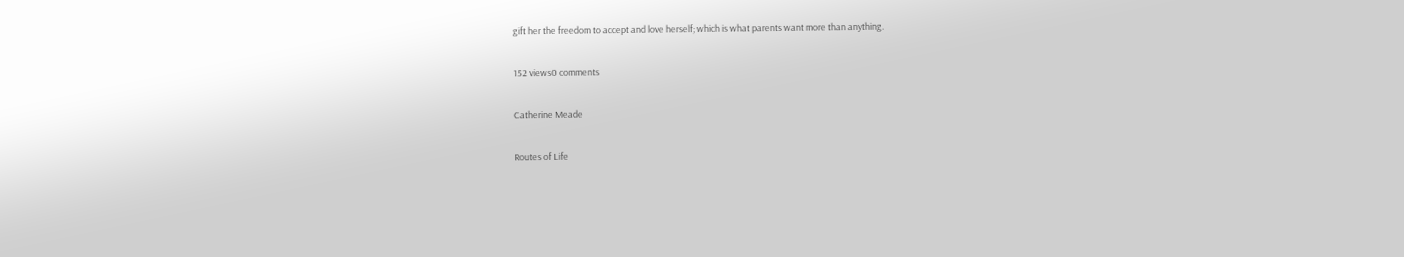gift her the freedom to accept and love herself; which is what parents want more than anything.

152 views0 comments

Catherine Meade

Routes of Life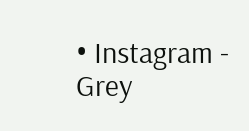• Instagram - Grey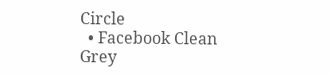Circle
  • Facebook Clean Grey